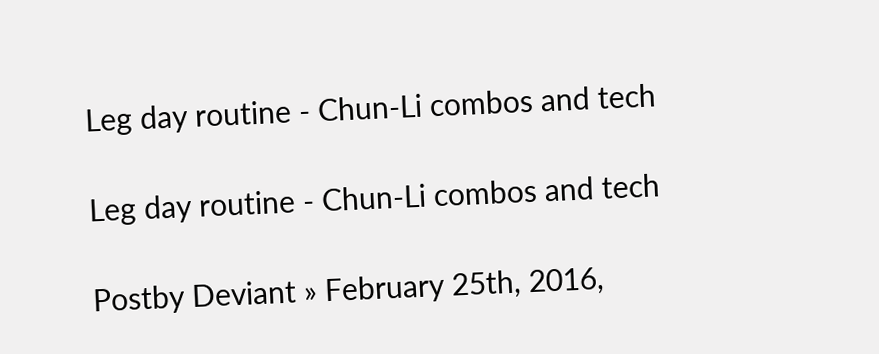Leg day routine - Chun-Li combos and tech

Leg day routine - Chun-Li combos and tech

Postby Deviant » February 25th, 2016,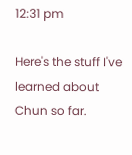12:31 pm

Here's the stuff I've learned about Chun so far.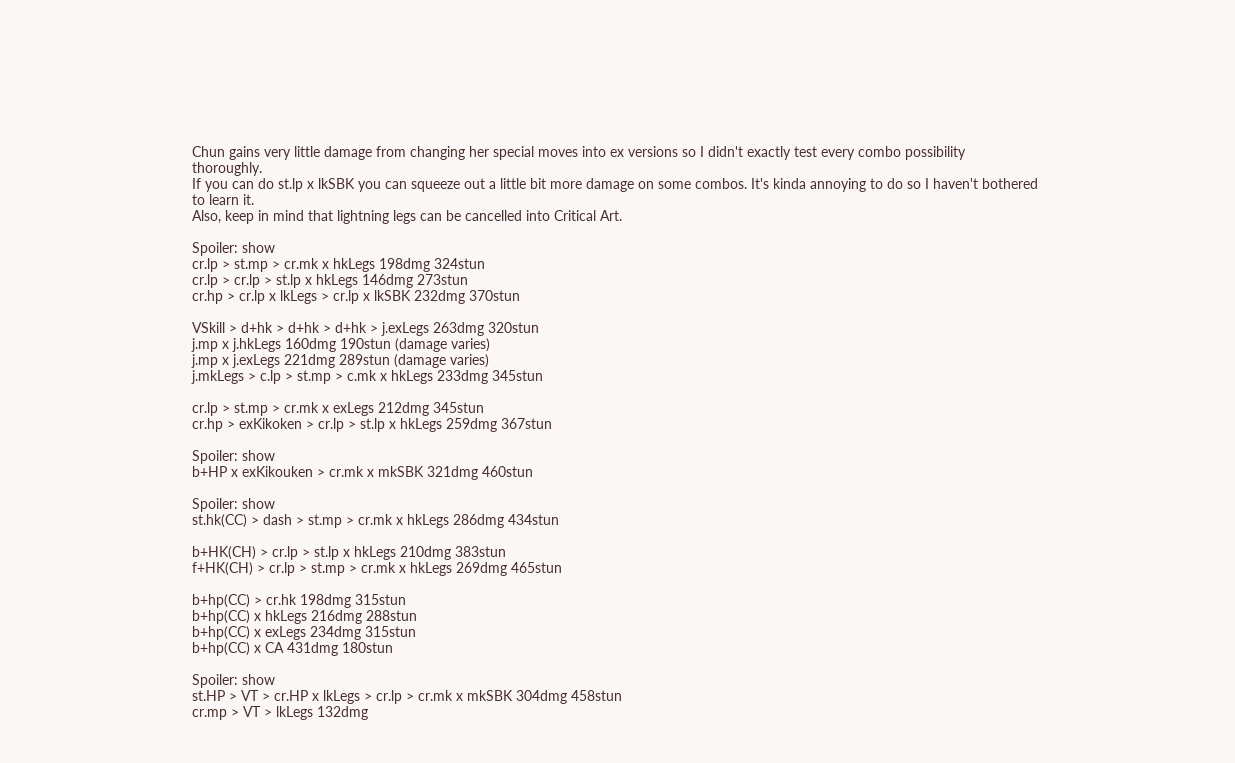Chun gains very little damage from changing her special moves into ex versions so I didn't exactly test every combo possibility thoroughly.
If you can do st.lp x lkSBK you can squeeze out a little bit more damage on some combos. It's kinda annoying to do so I haven't bothered to learn it.
Also, keep in mind that lightning legs can be cancelled into Critical Art.

Spoiler: show
cr.lp > st.mp > cr.mk x hkLegs 198dmg 324stun
cr.lp > cr.lp > st.lp x hkLegs 146dmg 273stun
cr.hp > cr.lp x lkLegs > cr.lp x lkSBK 232dmg 370stun

VSkill > d+hk > d+hk > d+hk > j.exLegs 263dmg 320stun
j.mp x j.hkLegs 160dmg 190stun (damage varies)
j.mp x j.exLegs 221dmg 289stun (damage varies)
j.mkLegs > c.lp > st.mp > c.mk x hkLegs 233dmg 345stun

cr.lp > st.mp > cr.mk x exLegs 212dmg 345stun
cr.hp > exKikoken > cr.lp > st.lp x hkLegs 259dmg 367stun

Spoiler: show
b+HP x exKikouken > cr.mk x mkSBK 321dmg 460stun

Spoiler: show
st.hk(CC) > dash > st.mp > cr.mk x hkLegs 286dmg 434stun

b+HK(CH) > cr.lp > st.lp x hkLegs 210dmg 383stun
f+HK(CH) > cr.lp > st.mp > cr.mk x hkLegs 269dmg 465stun

b+hp(CC) > cr.hk 198dmg 315stun
b+hp(CC) x hkLegs 216dmg 288stun
b+hp(CC) x exLegs 234dmg 315stun
b+hp(CC) x CA 431dmg 180stun

Spoiler: show
st.HP > VT > cr.HP x lkLegs > cr.lp > cr.mk x mkSBK 304dmg 458stun
cr.mp > VT > lkLegs 132dmg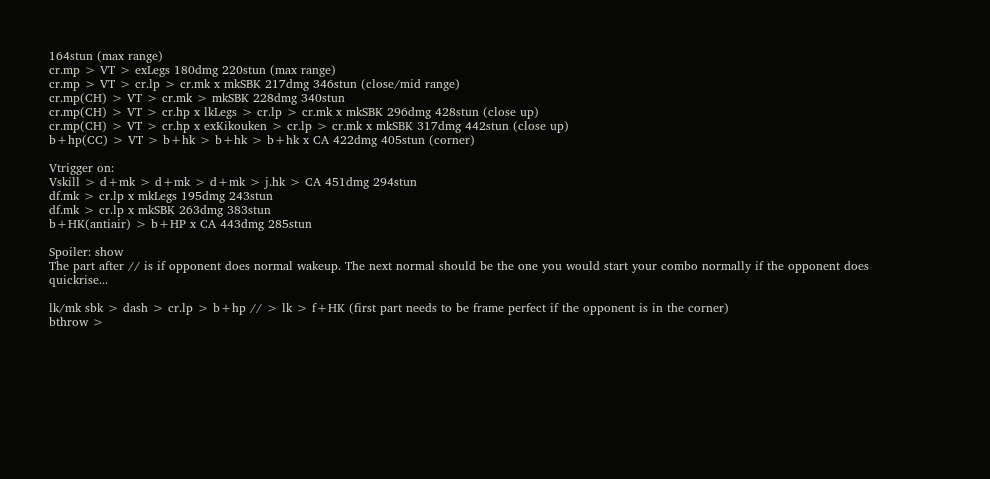164stun (max range)
cr.mp > VT > exLegs 180dmg 220stun (max range)
cr.mp > VT > cr.lp > cr.mk x mkSBK 217dmg 346stun (close/mid range)
cr.mp(CH) > VT > cr.mk > mkSBK 228dmg 340stun
cr.mp(CH) > VT > cr.hp x lkLegs > cr.lp > cr.mk x mkSBK 296dmg 428stun (close up)
cr.mp(CH) > VT > cr.hp x exKikouken > cr.lp > cr.mk x mkSBK 317dmg 442stun (close up)
b+hp(CC) > VT > b+hk > b+hk > b+hk x CA 422dmg 405stun (corner)

Vtrigger on:
Vskill > d+mk > d+mk > d+mk > j.hk > CA 451dmg 294stun
df.mk > cr.lp x mkLegs 195dmg 243stun
df.mk > cr.lp x mkSBK 263dmg 383stun
b+HK(antiair) > b+HP x CA 443dmg 285stun

Spoiler: show
The part after // is if opponent does normal wakeup. The next normal should be the one you would start your combo normally if the opponent does quickrise...

lk/mk sbk > dash > cr.lp > b+hp // > lk > f+HK (first part needs to be frame perfect if the opponent is in the corner)
bthrow >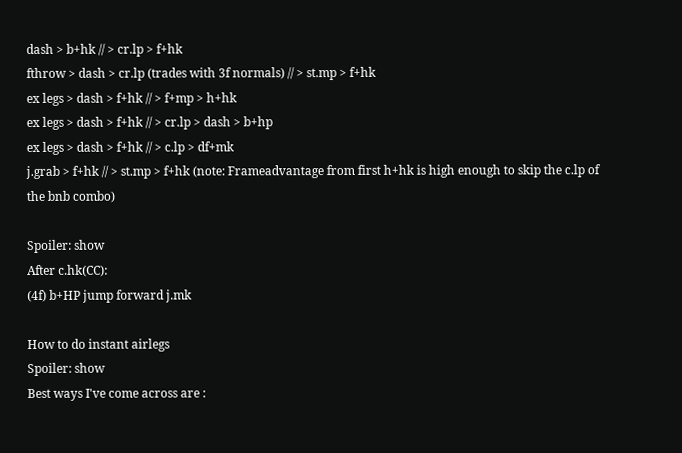dash > b+hk // > cr.lp > f+hk
fthrow > dash > cr.lp (trades with 3f normals) // > st.mp > f+hk
ex legs > dash > f+hk // > f+mp > h+hk
ex legs > dash > f+hk // > cr.lp > dash > b+hp
ex legs > dash > f+hk // > c.lp > df+mk
j.grab > f+hk // > st.mp > f+hk (note: Frameadvantage from first h+hk is high enough to skip the c.lp of the bnb combo)

Spoiler: show
After c.hk(CC):
(4f) b+HP jump forward j.mk

How to do instant airlegs
Spoiler: show
Best ways I've come across are :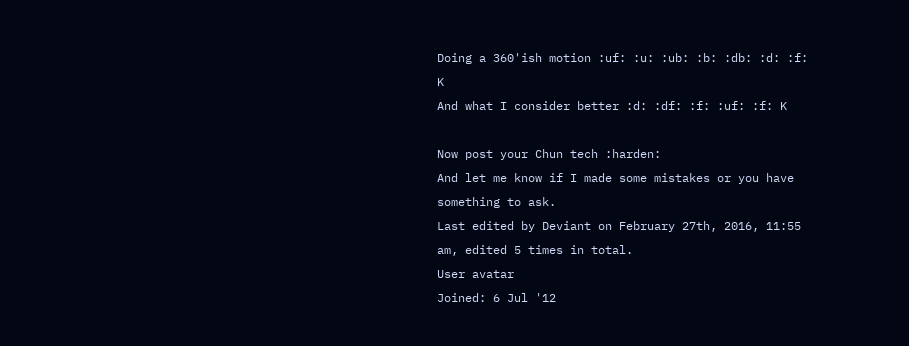Doing a 360'ish motion :uf: :u: :ub: :b: :db: :d: :f: K
And what I consider better :d: :df: :f: :uf: :f: K

Now post your Chun tech :harden:
And let me know if I made some mistakes or you have something to ask.
Last edited by Deviant on February 27th, 2016, 11:55 am, edited 5 times in total.
User avatar
Joined: 6 Jul '12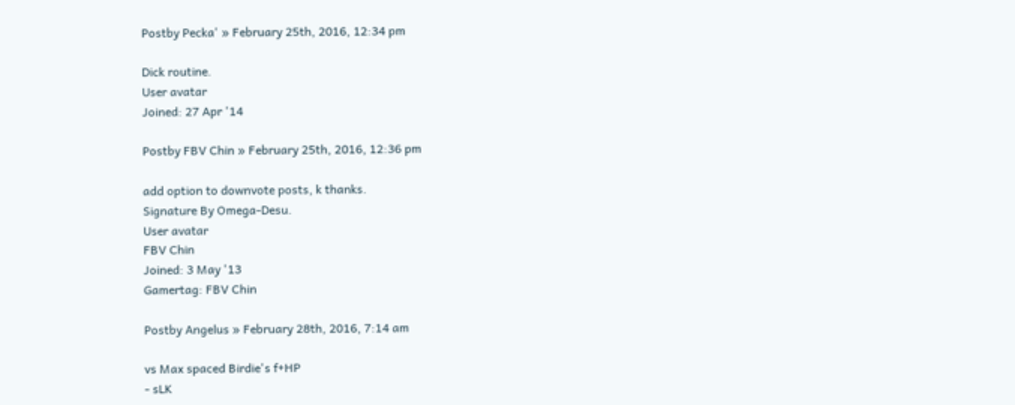Postby Pecka' » February 25th, 2016, 12:34 pm

Dick routine.
User avatar
Joined: 27 Apr '14

Postby FBV Chin » February 25th, 2016, 12:36 pm

add option to downvote posts, k thanks.
Signature By Omega-Desu.
User avatar
FBV Chin
Joined: 3 May '13
Gamertag: FBV Chin

Postby Angelus » February 28th, 2016, 7:14 am

vs Max spaced Birdie's f+HP
- sLK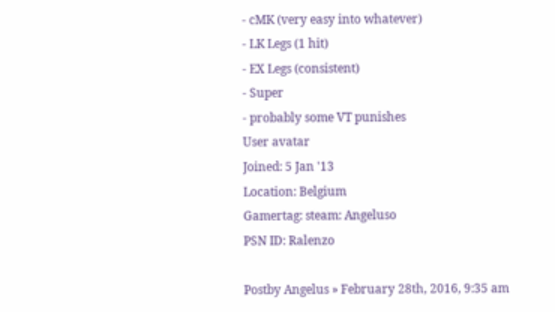- cMK (very easy into whatever)
- LK Legs (1 hit)
- EX Legs (consistent)
- Super
- probably some VT punishes
User avatar
Joined: 5 Jan '13
Location: Belgium
Gamertag: steam: Angeluso
PSN ID: Ralenzo

Postby Angelus » February 28th, 2016, 9:35 am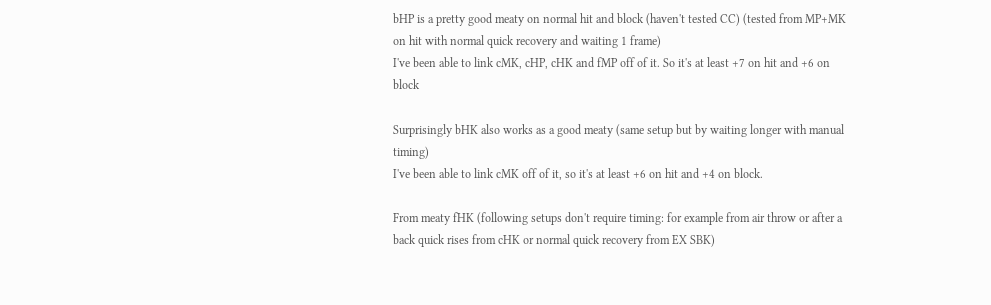bHP is a pretty good meaty on normal hit and block (haven't tested CC) (tested from MP+MK on hit with normal quick recovery and waiting 1 frame)
I've been able to link cMK, cHP, cHK and fMP off of it. So it's at least +7 on hit and +6 on block

Surprisingly bHK also works as a good meaty (same setup but by waiting longer with manual timing)
I've been able to link cMK off of it, so it's at least +6 on hit and +4 on block.

From meaty fHK (following setups don't require timing: for example from air throw or after a back quick rises from cHK or normal quick recovery from EX SBK)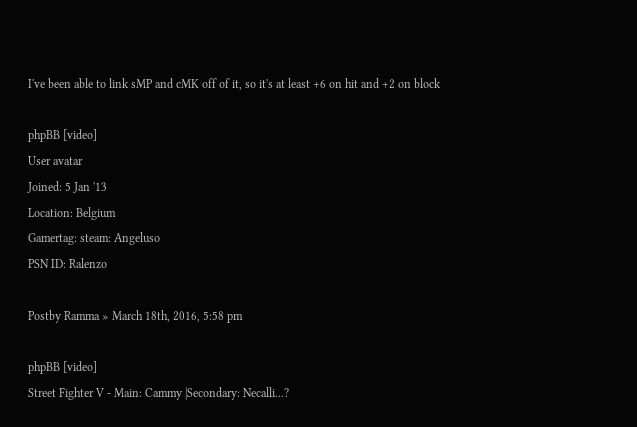I've been able to link sMP and cMK off of it, so it's at least +6 on hit and +2 on block

phpBB [video]
User avatar
Joined: 5 Jan '13
Location: Belgium
Gamertag: steam: Angeluso
PSN ID: Ralenzo

Postby Ramma » March 18th, 2016, 5:58 pm

phpBB [video]
Street Fighter V - Main: Cammy |Secondary: Necalli...?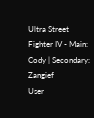Ultra Street Fighter IV - Main: Cody | Secondary: Zangief
User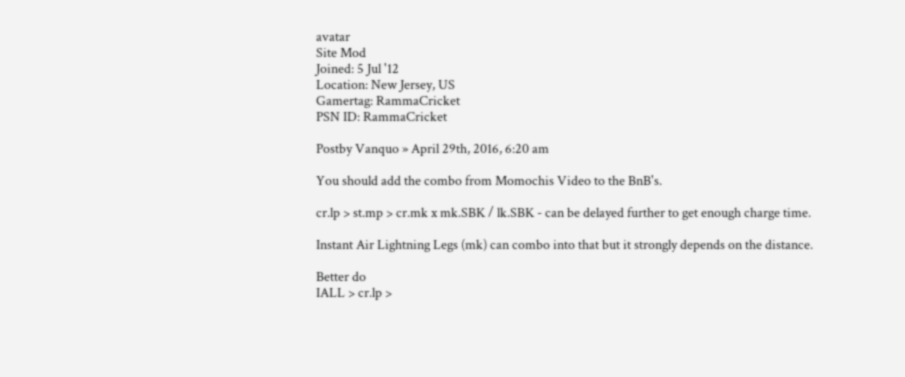avatar
Site Mod
Joined: 5 Jul '12
Location: New Jersey, US
Gamertag: RammaCricket
PSN ID: RammaCricket

Postby Vanquo » April 29th, 2016, 6:20 am

You should add the combo from Momochis Video to the BnB's.

cr.lp > st.mp > cr.mk x mk.SBK / lk.SBK - can be delayed further to get enough charge time.

Instant Air Lightning Legs (mk) can combo into that but it strongly depends on the distance.

Better do
IALL > cr.lp >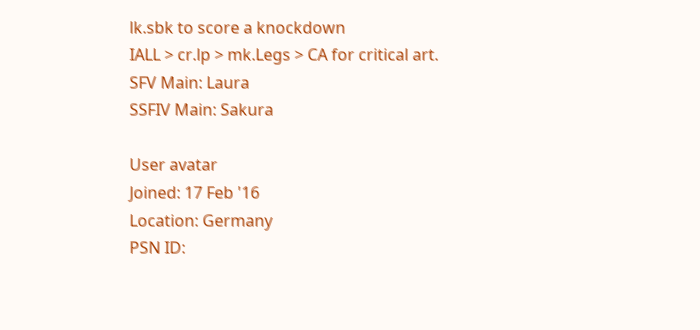lk.sbk to score a knockdown
IALL > cr.lp > mk.Legs > CA for critical art.
SFV Main: Laura
SSFIV Main: Sakura

User avatar
Joined: 17 Feb '16
Location: Germany
PSN ID: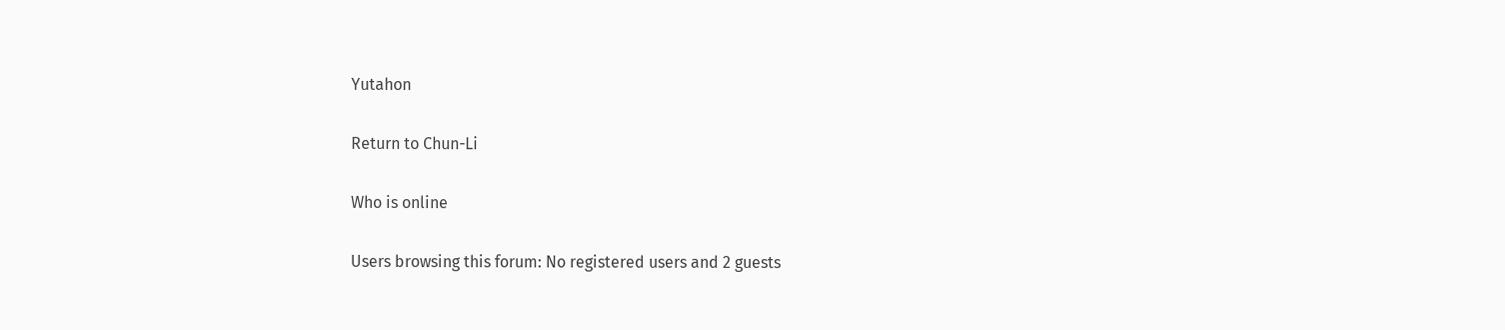Yutahon

Return to Chun-Li

Who is online

Users browsing this forum: No registered users and 2 guests